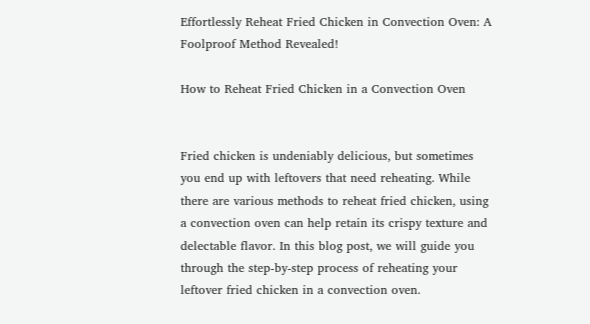Effortlessly Reheat Fried Chicken in Convection Oven: A Foolproof Method Revealed!

How to Reheat Fried Chicken in a Convection Oven


Fried chicken is undeniably delicious, but sometimes you end up with leftovers that need reheating. While there are various methods to reheat fried chicken, using a convection oven can help retain its crispy texture and delectable flavor. In this blog post, we will guide you through the step-by-step process of reheating your leftover fried chicken in a convection oven.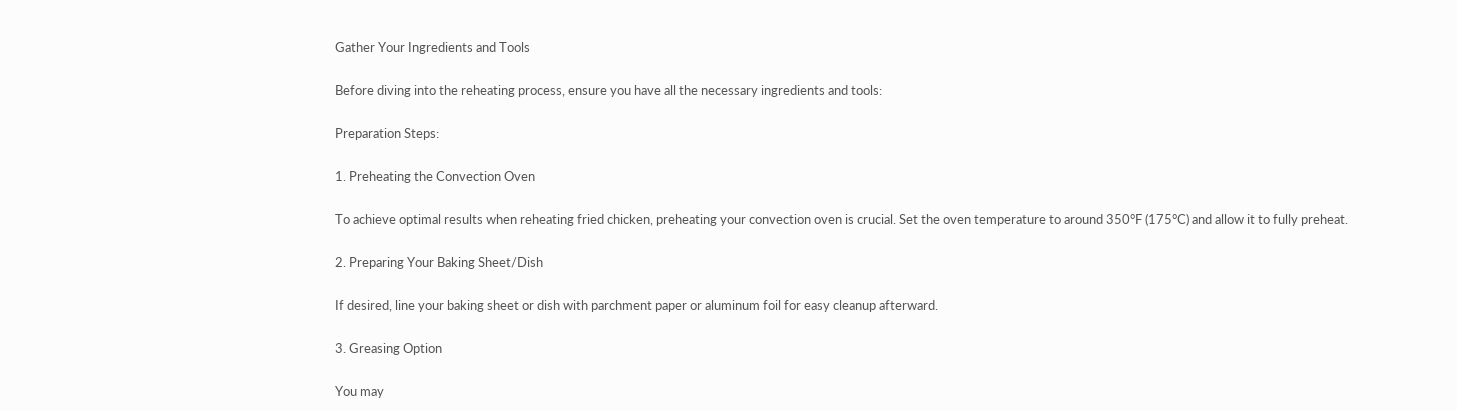Gather Your Ingredients and Tools

Before diving into the reheating process, ensure you have all the necessary ingredients and tools:

Preparation Steps:

1. Preheating the Convection Oven

To achieve optimal results when reheating fried chicken, preheating your convection oven is crucial. Set the oven temperature to around 350°F (175°C) and allow it to fully preheat.

2. Preparing Your Baking Sheet/Dish

If desired, line your baking sheet or dish with parchment paper or aluminum foil for easy cleanup afterward.

3. Greasing Option

You may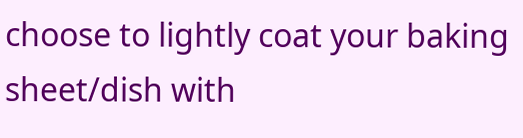choose to lightly coat your baking sheet/dish with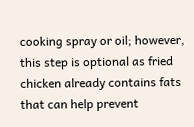cooking spray or oil; however, this step is optional as fried chicken already contains fats that can help prevent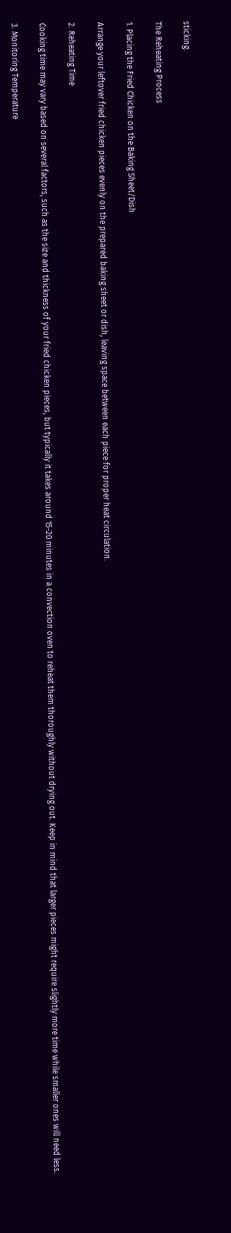sticking.

The Reheating Process

1. Placing the Fried Chicken on the Baking Sheet/Dish

Arrange your leftover fried chicken pieces evenly on the prepared baking sheet or dish, leaving space between each piece for proper heat circulation.

2. Reheating Time

Cooking time may vary based on several factors, such as the size and thickness of your fried chicken pieces, but typically it takes around 15-20 minutes in a convection oven to reheat them thoroughly without drying out. Keep in mind that larger pieces might require slightly more time while smaller ones will need less.

3. Monitoring Temperature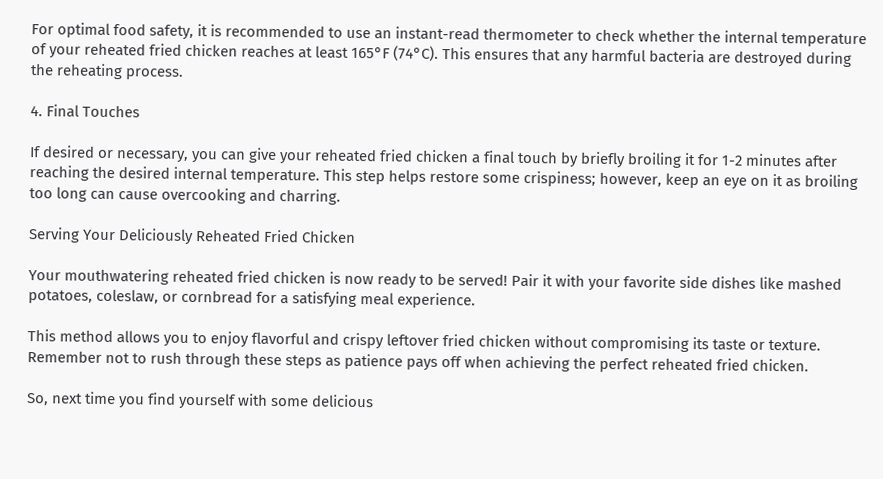For optimal food safety, it is recommended to use an instant-read thermometer to check whether the internal temperature of your reheated fried chicken reaches at least 165°F (74°C). This ensures that any harmful bacteria are destroyed during the reheating process.

4. Final Touches

If desired or necessary, you can give your reheated fried chicken a final touch by briefly broiling it for 1-2 minutes after reaching the desired internal temperature. This step helps restore some crispiness; however, keep an eye on it as broiling too long can cause overcooking and charring.

Serving Your Deliciously Reheated Fried Chicken

Your mouthwatering reheated fried chicken is now ready to be served! Pair it with your favorite side dishes like mashed potatoes, coleslaw, or cornbread for a satisfying meal experience.

This method allows you to enjoy flavorful and crispy leftover fried chicken without compromising its taste or texture.
Remember not to rush through these steps as patience pays off when achieving the perfect reheated fried chicken.

So, next time you find yourself with some delicious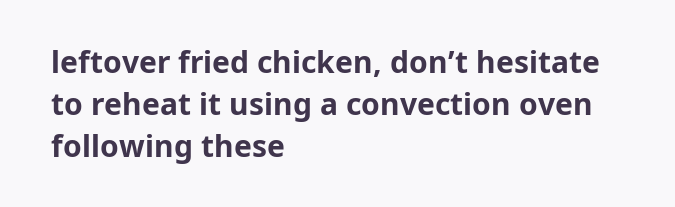leftover fried chicken, don’t hesitate to reheat it using a convection oven following these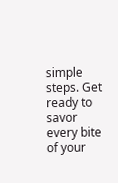simple steps. Get ready to savor every bite of your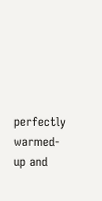perfectly warmed-up and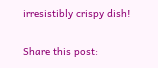irresistibly crispy dish!

Share this post: